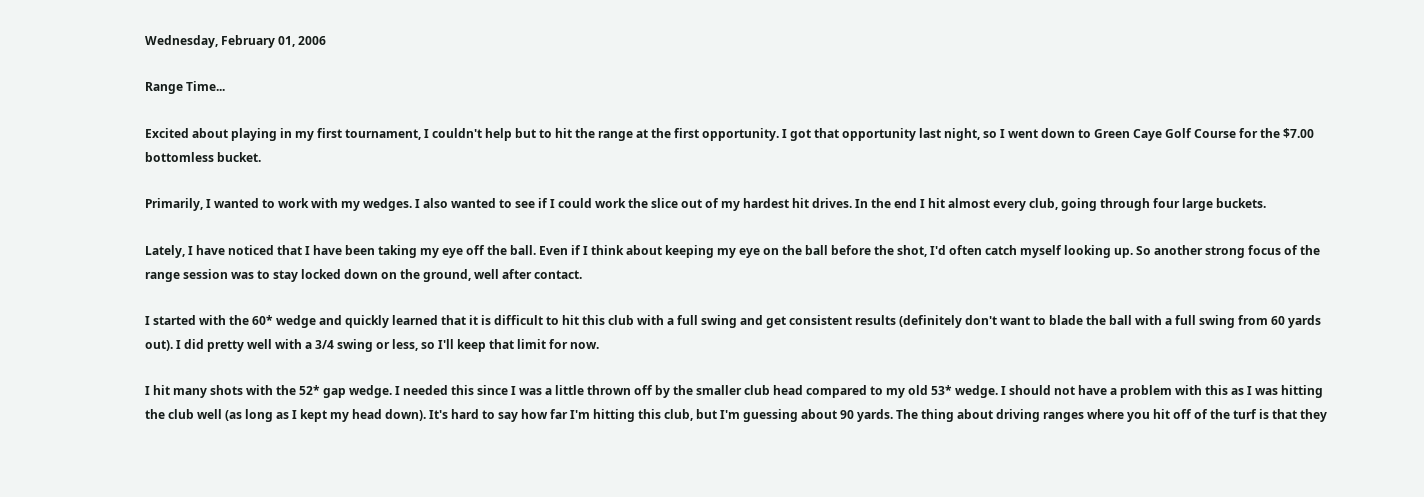Wednesday, February 01, 2006

Range Time...

Excited about playing in my first tournament, I couldn't help but to hit the range at the first opportunity. I got that opportunity last night, so I went down to Green Caye Golf Course for the $7.00 bottomless bucket.

Primarily, I wanted to work with my wedges. I also wanted to see if I could work the slice out of my hardest hit drives. In the end I hit almost every club, going through four large buckets.

Lately, I have noticed that I have been taking my eye off the ball. Even if I think about keeping my eye on the ball before the shot, I'd often catch myself looking up. So another strong focus of the range session was to stay locked down on the ground, well after contact.

I started with the 60* wedge and quickly learned that it is difficult to hit this club with a full swing and get consistent results (definitely don't want to blade the ball with a full swing from 60 yards out). I did pretty well with a 3/4 swing or less, so I'll keep that limit for now.

I hit many shots with the 52* gap wedge. I needed this since I was a little thrown off by the smaller club head compared to my old 53* wedge. I should not have a problem with this as I was hitting the club well (as long as I kept my head down). It's hard to say how far I'm hitting this club, but I'm guessing about 90 yards. The thing about driving ranges where you hit off of the turf is that they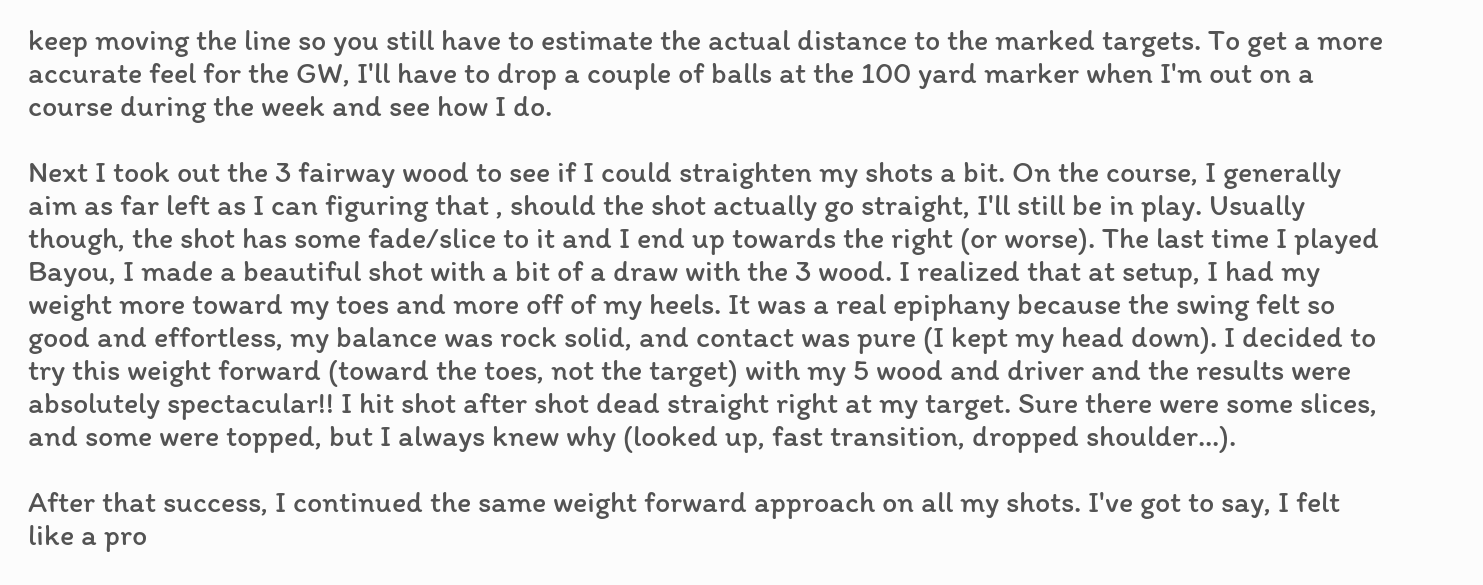keep moving the line so you still have to estimate the actual distance to the marked targets. To get a more accurate feel for the GW, I'll have to drop a couple of balls at the 100 yard marker when I'm out on a course during the week and see how I do.

Next I took out the 3 fairway wood to see if I could straighten my shots a bit. On the course, I generally aim as far left as I can figuring that , should the shot actually go straight, I'll still be in play. Usually though, the shot has some fade/slice to it and I end up towards the right (or worse). The last time I played Bayou, I made a beautiful shot with a bit of a draw with the 3 wood. I realized that at setup, I had my weight more toward my toes and more off of my heels. It was a real epiphany because the swing felt so good and effortless, my balance was rock solid, and contact was pure (I kept my head down). I decided to try this weight forward (toward the toes, not the target) with my 5 wood and driver and the results were absolutely spectacular!! I hit shot after shot dead straight right at my target. Sure there were some slices, and some were topped, but I always knew why (looked up, fast transition, dropped shoulder...).

After that success, I continued the same weight forward approach on all my shots. I've got to say, I felt like a pro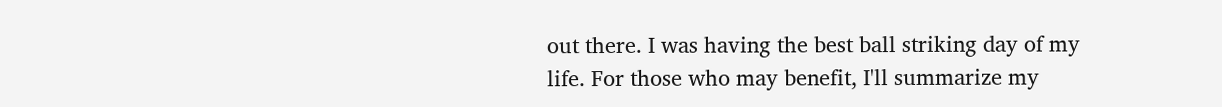out there. I was having the best ball striking day of my life. For those who may benefit, I'll summarize my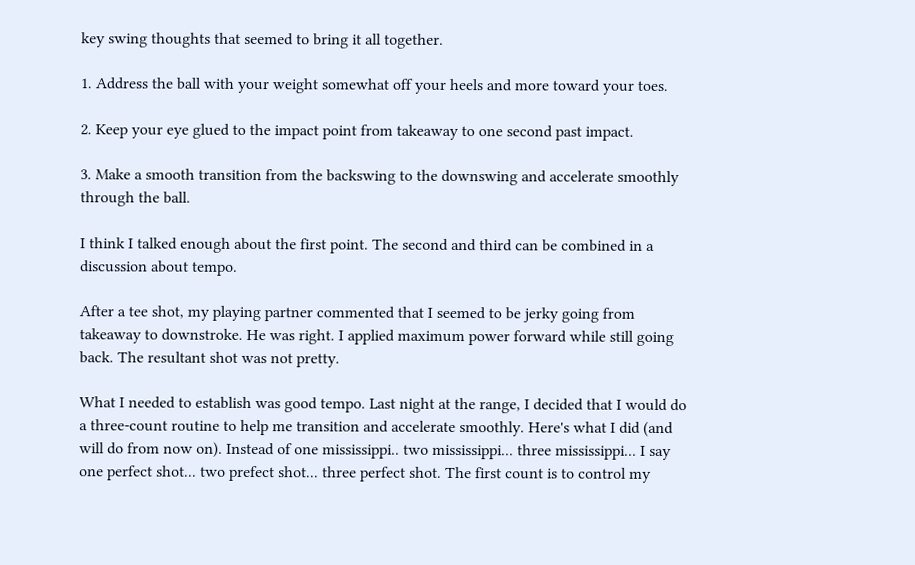key swing thoughts that seemed to bring it all together.

1. Address the ball with your weight somewhat off your heels and more toward your toes.

2. Keep your eye glued to the impact point from takeaway to one second past impact.

3. Make a smooth transition from the backswing to the downswing and accelerate smoothly through the ball.

I think I talked enough about the first point. The second and third can be combined in a discussion about tempo.

After a tee shot, my playing partner commented that I seemed to be jerky going from takeaway to downstroke. He was right. I applied maximum power forward while still going back. The resultant shot was not pretty.

What I needed to establish was good tempo. Last night at the range, I decided that I would do a three-count routine to help me transition and accelerate smoothly. Here's what I did (and will do from now on). Instead of one mississippi.. two mississippi... three mississippi... I say one perfect shot... two prefect shot... three perfect shot. The first count is to control my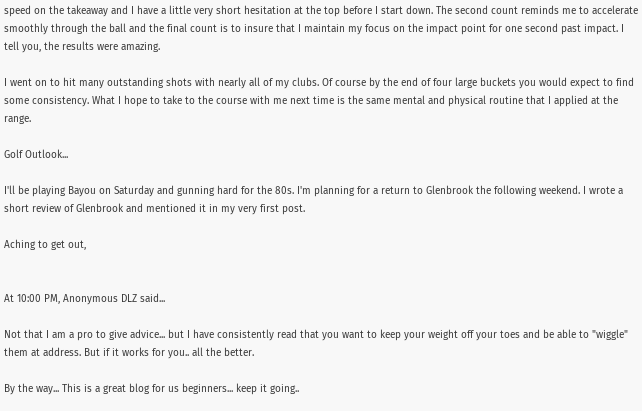speed on the takeaway and I have a little very short hesitation at the top before I start down. The second count reminds me to accelerate smoothly through the ball and the final count is to insure that I maintain my focus on the impact point for one second past impact. I tell you, the results were amazing.

I went on to hit many outstanding shots with nearly all of my clubs. Of course by the end of four large buckets you would expect to find some consistency. What I hope to take to the course with me next time is the same mental and physical routine that I applied at the range.

Golf Outlook...

I'll be playing Bayou on Saturday and gunning hard for the 80s. I'm planning for a return to Glenbrook the following weekend. I wrote a short review of Glenbrook and mentioned it in my very first post.

Aching to get out,


At 10:00 PM, Anonymous DLZ said...

Not that I am a pro to give advice... but I have consistently read that you want to keep your weight off your toes and be able to "wiggle" them at address. But if it works for you.. all the better.

By the way... This is a great blog for us beginners... keep it going..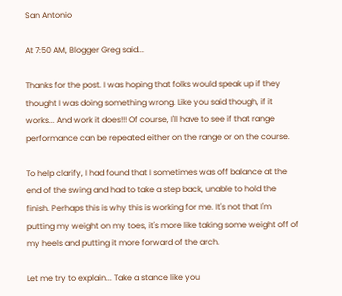San Antonio

At 7:50 AM, Blogger Greg said...

Thanks for the post. I was hoping that folks would speak up if they thought I was doing something wrong. Like you said though, if it works... And work it does!!! Of course, I'll have to see if that range performance can be repeated either on the range or on the course.

To help clarify, I had found that I sometimes was off balance at the end of the swing and had to take a step back, unable to hold the finish. Perhaps this is why this is working for me. It's not that I'm putting my weight on my toes, it's more like taking some weight off of my heels and putting it more forward of the arch.

Let me try to explain... Take a stance like you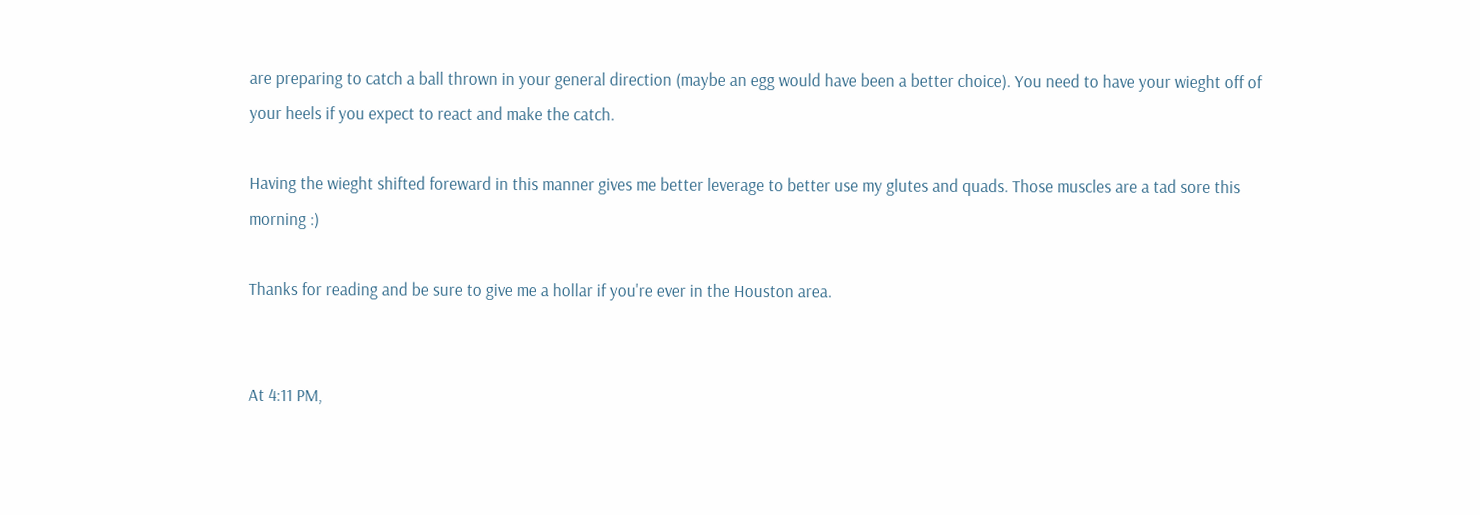are preparing to catch a ball thrown in your general direction (maybe an egg would have been a better choice). You need to have your wieght off of your heels if you expect to react and make the catch.

Having the wieght shifted foreward in this manner gives me better leverage to better use my glutes and quads. Those muscles are a tad sore this morning :)

Thanks for reading and be sure to give me a hollar if you're ever in the Houston area.


At 4:11 PM,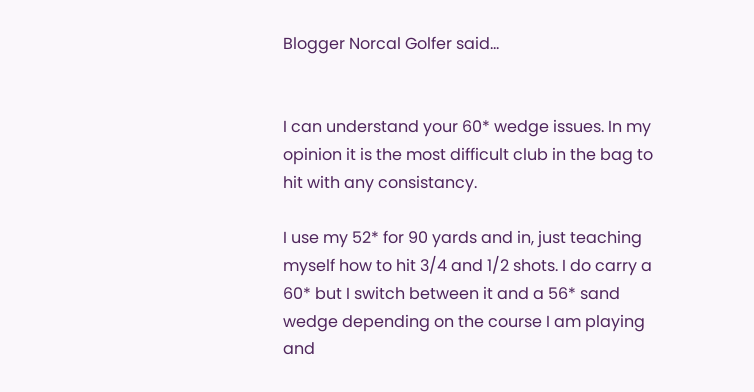Blogger Norcal Golfer said...


I can understand your 60* wedge issues. In my opinion it is the most difficult club in the bag to hit with any consistancy.

I use my 52* for 90 yards and in, just teaching myself how to hit 3/4 and 1/2 shots. I do carry a 60* but I switch between it and a 56* sand wedge depending on the course I am playing and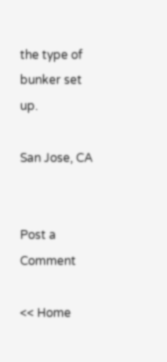the type of bunker set up.

San Jose, CA


Post a Comment

<< Home